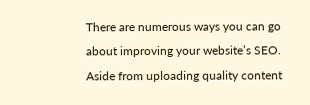There are numerous ways you can go about improving your website’s SEO. Aside from uploading quality content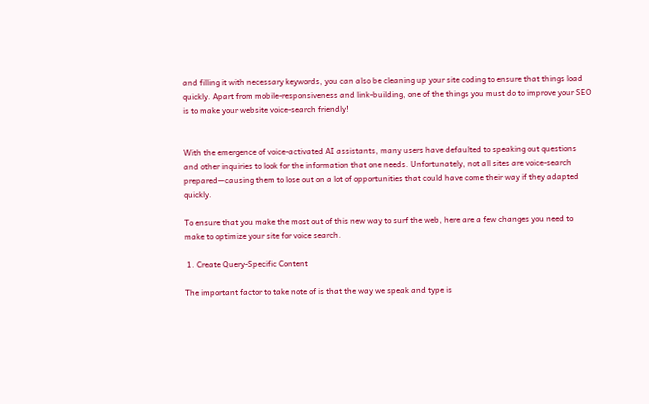and filling it with necessary keywords, you can also be cleaning up your site coding to ensure that things load quickly. Apart from mobile-responsiveness and link-building, one of the things you must do to improve your SEO is to make your website voice-search friendly!


With the emergence of voice-activated AI assistants, many users have defaulted to speaking out questions and other inquiries to look for the information that one needs. Unfortunately, not all sites are voice-search prepared—causing them to lose out on a lot of opportunities that could have come their way if they adapted quickly.

To ensure that you make the most out of this new way to surf the web, here are a few changes you need to make to optimize your site for voice search.

 1. Create Query-Specific Content

The important factor to take note of is that the way we speak and type is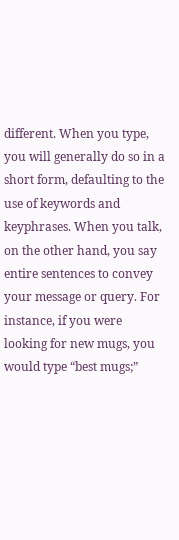different. When you type, you will generally do so in a short form, defaulting to the use of keywords and keyphrases. When you talk, on the other hand, you say entire sentences to convey your message or query. For instance, if you were looking for new mugs, you would type “best mugs;”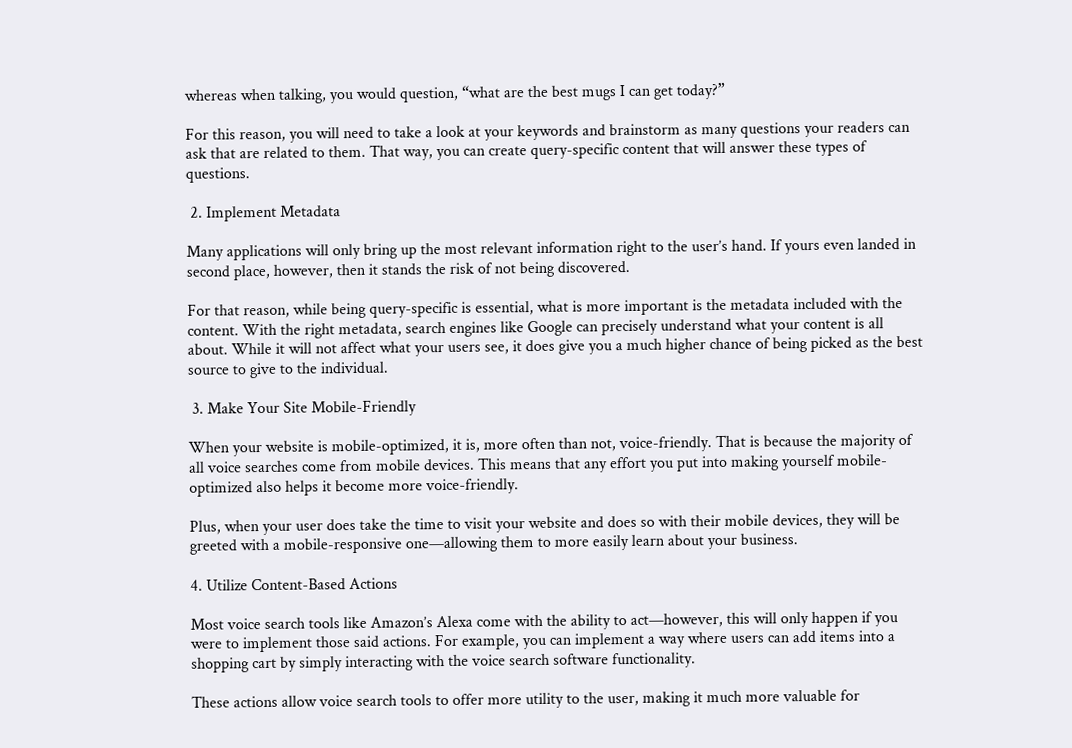whereas when talking, you would question, “what are the best mugs I can get today?”

For this reason, you will need to take a look at your keywords and brainstorm as many questions your readers can ask that are related to them. That way, you can create query-specific content that will answer these types of questions.

 2. Implement Metadata

Many applications will only bring up the most relevant information right to the user’s hand. If yours even landed in second place, however, then it stands the risk of not being discovered.

For that reason, while being query-specific is essential, what is more important is the metadata included with the content. With the right metadata, search engines like Google can precisely understand what your content is all about. While it will not affect what your users see, it does give you a much higher chance of being picked as the best source to give to the individual.

 3. Make Your Site Mobile-Friendly

When your website is mobile-optimized, it is, more often than not, voice-friendly. That is because the majority of all voice searches come from mobile devices. This means that any effort you put into making yourself mobile-optimized also helps it become more voice-friendly.

Plus, when your user does take the time to visit your website and does so with their mobile devices, they will be greeted with a mobile-responsive one—allowing them to more easily learn about your business.

4. Utilize Content-Based Actions

Most voice search tools like Amazon’s Alexa come with the ability to act—however, this will only happen if you were to implement those said actions. For example, you can implement a way where users can add items into a shopping cart by simply interacting with the voice search software functionality.

These actions allow voice search tools to offer more utility to the user, making it much more valuable for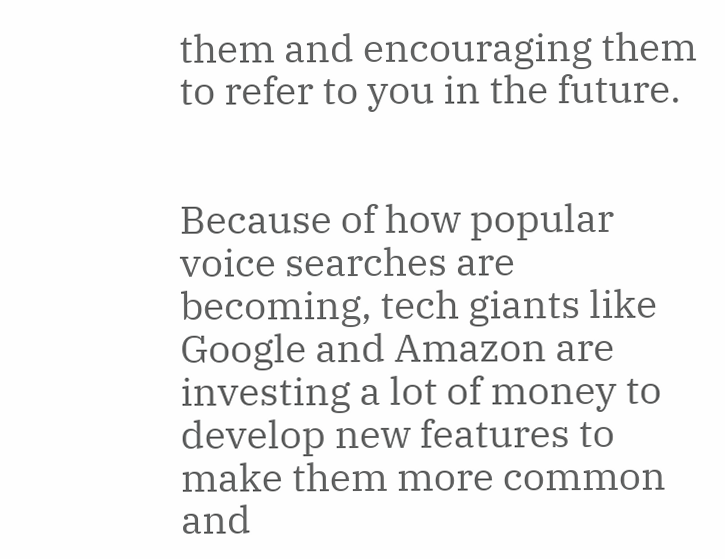them and encouraging them to refer to you in the future.


Because of how popular voice searches are becoming, tech giants like Google and Amazon are investing a lot of money to develop new features to make them more common and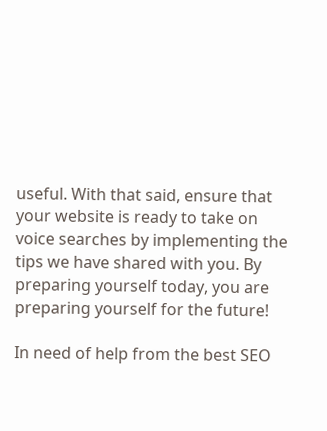useful. With that said, ensure that your website is ready to take on voice searches by implementing the tips we have shared with you. By preparing yourself today, you are preparing yourself for the future!

In need of help from the best SEO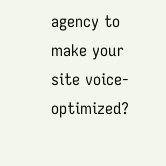agency to make your site voice-optimized?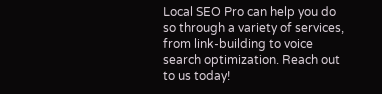Local SEO Pro can help you do so through a variety of services, from link-building to voice search optimization. Reach out to us today!